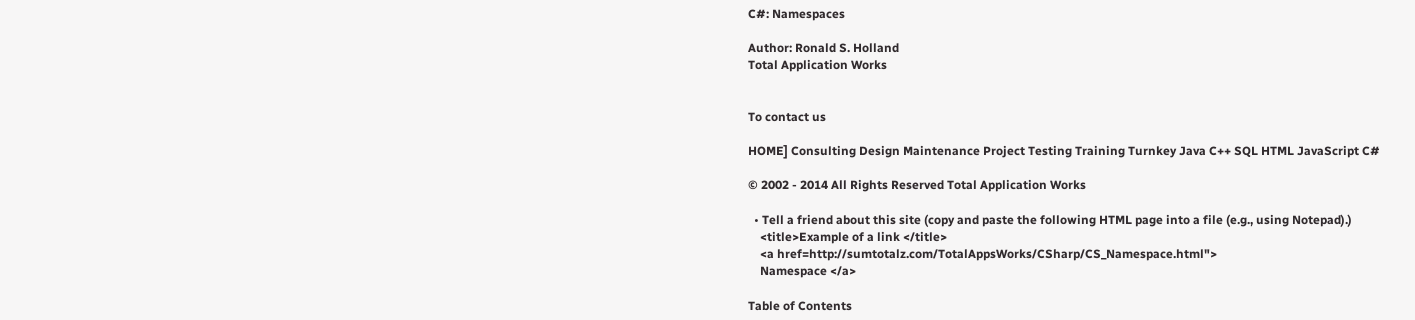C#: Namespaces

Author: Ronald S. Holland
Total Application Works


To contact us

HOME] Consulting Design Maintenance Project Testing Training Turnkey Java C++ SQL HTML JavaScript C#

© 2002 - 2014 All Rights Reserved Total Application Works

  • Tell a friend about this site (copy and paste the following HTML page into a file (e.g., using Notepad).)
    <title>Example of a link </title>
    <a href=http://sumtotalz.com/TotalAppsWorks/CSharp/CS_Namespace.html">
    Namespace </a>

Table of Contents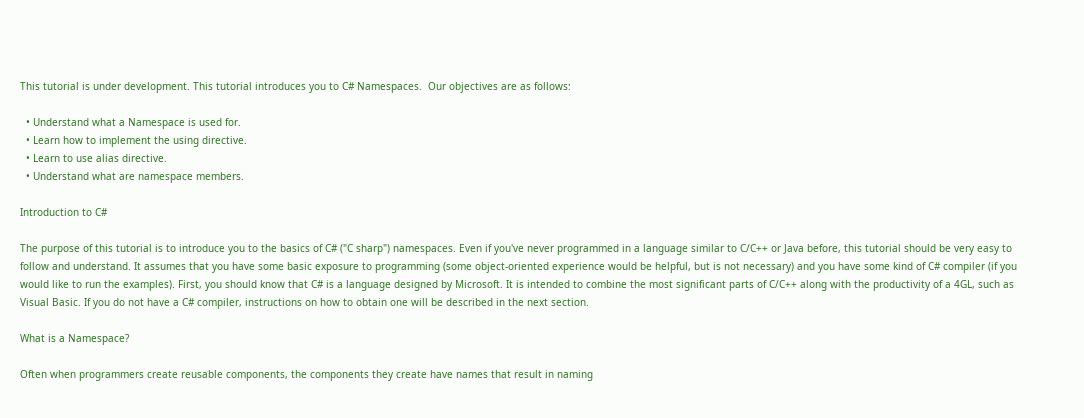This tutorial is under development. This tutorial introduces you to C# Namespaces.  Our objectives are as follows:

  • Understand what a Namespace is used for.
  • Learn how to implement the using directive.
  • Learn to use alias directive.
  • Understand what are namespace members.

Introduction to C#

The purpose of this tutorial is to introduce you to the basics of C# ("C sharp") namespaces. Even if you've never programmed in a language similar to C/C++ or Java before, this tutorial should be very easy to follow and understand. It assumes that you have some basic exposure to programming (some object-oriented experience would be helpful, but is not necessary) and you have some kind of C# compiler (if you would like to run the examples). First, you should know that C# is a language designed by Microsoft. It is intended to combine the most significant parts of C/C++ along with the productivity of a 4GL, such as Visual Basic. If you do not have a C# compiler, instructions on how to obtain one will be described in the next section.

What is a Namespace?

Often when programmers create reusable components, the components they create have names that result in naming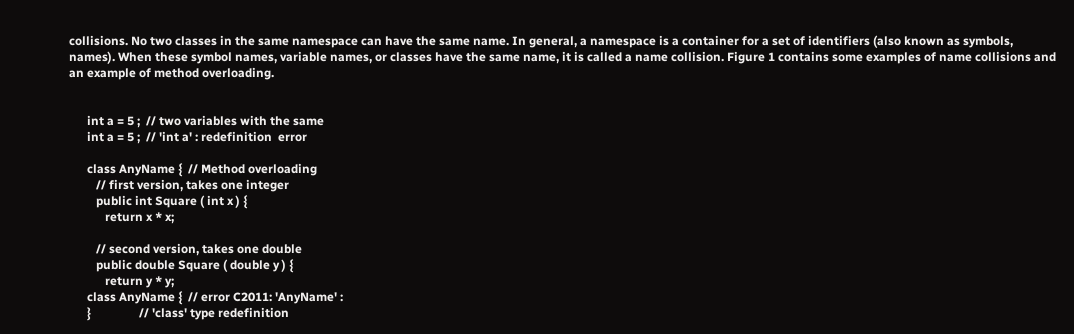collisions. No two classes in the same namespace can have the same name. In general, a namespace is a container for a set of identifiers (also known as symbols, names). When these symbol names, variable names, or classes have the same name, it is called a name collision. Figure 1 contains some examples of name collisions and an example of method overloading.


      int a = 5 ;  // two variables with the same
      int a = 5 ;  // 'int a' : redefinition  error

      class AnyName {  // Method overloading
         // first version, takes one integer
         public int Square ( int x ) {
            return x * x;

         // second version, takes one double
         public double Square ( double y ) {
            return y * y;
      class AnyName {  // error C2011: 'AnyName' :
      }                // 'class' type redefinition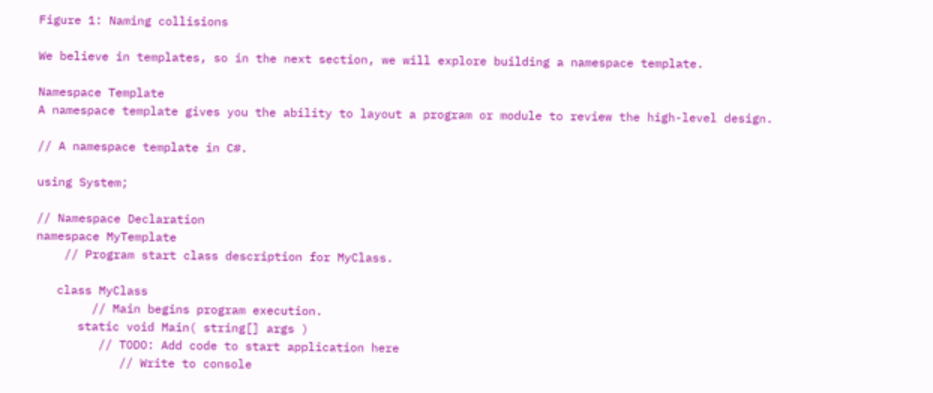Figure 1: Naming collisions

We believe in templates, so in the next section, we will explore building a namespace template.

Namespace Template
A namespace template gives you the ability to layout a program or module to review the high-level design.

// A namespace template in C#.

using System;

// Namespace Declaration
namespace MyTemplate
    // Program start class description for MyClass.

   class MyClass
        // Main begins program execution.
      static void Main( string[] args )
         // TODO: Add code to start application here
            // Write to console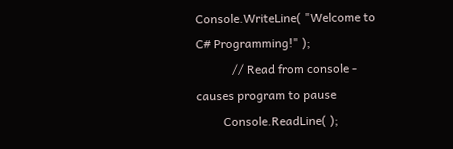Console.WriteLine( "Welcome to C# Programming!" );
            // Read from console - causes program to pause
         Console.ReadLine( );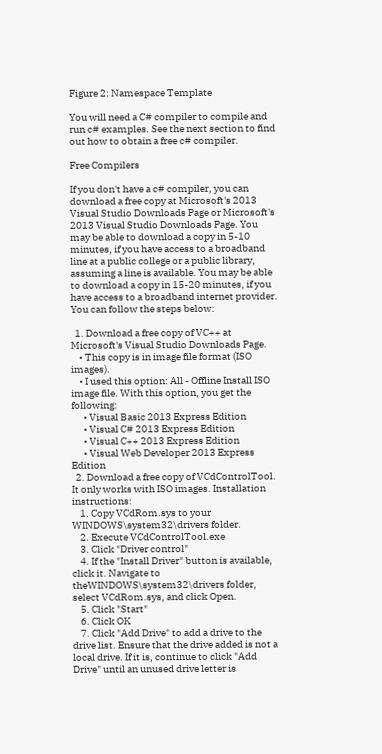Figure 2: Namespace Template

You will need a C# compiler to compile and run c# examples. See the next section to find out how to obtain a free c# compiler.

Free Compilers

If you don't have a c# compiler, you can download a free copy at Microsoft's 2013 Visual Studio Downloads Page or Microsoft's 2013 Visual Studio Downloads Page. You may be able to download a copy in 5-10 minutes, if you have access to a broadband line at a public college or a public library, assuming a line is available. You may be able to download a copy in 15-20 minutes, if you have access to a broadband internet provider. You can follow the steps below:

  1. Download a free copy of VC++ at Microsoft's Visual Studio Downloads Page.
    • This copy is in image file format (ISO images).
    • I used this option: All - Offline Install ISO image file. With this option, you get the following:
      • Visual Basic 2013 Express Edition
      • Visual C# 2013 Express Edition
      • Visual C++ 2013 Express Edition
      • Visual Web Developer 2013 Express Edition
  2. Download a free copy of VCdControlTool. It only works with ISO images. Installation instructions:
    1. Copy VCdRom.sys to your WINDOWS\system32\drivers folder.
    2. Execute VCdControlTool.exe
    3. Click "Driver control"
    4. If the "Install Driver" button is available, click it. Navigate to theWINDOWS\system32\drivers folder, select VCdRom.sys, and click Open.
    5. Click "Start"
    6. Click OK
    7. Click "Add Drive" to add a drive to the drive list. Ensure that the drive added is not a local drive. If it is, continue to click "Add Drive" until an unused drive letter is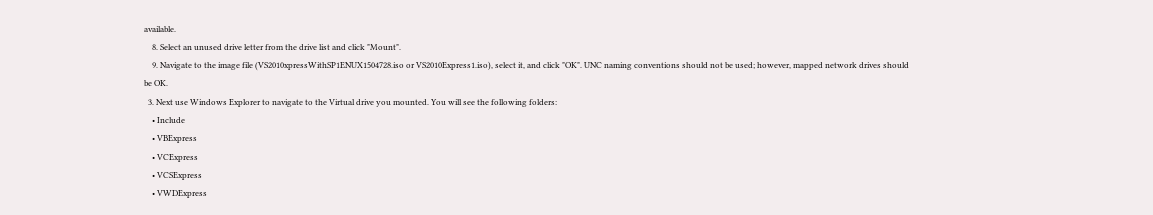available.
    8. Select an unused drive letter from the drive list and click "Mount".
    9. Navigate to the image file (VS2010xpressWithSP1ENUX1504728.iso or VS2010Express1.iso), select it, and click "OK". UNC naming conventions should not be used; however, mapped network drives should be OK.
  3. Next use Windows Explorer to navigate to the Virtual drive you mounted. You will see the following folders:
    • Include
    • VBExpress
    • VCExpress
    • VCSExpress
    • VWDExpress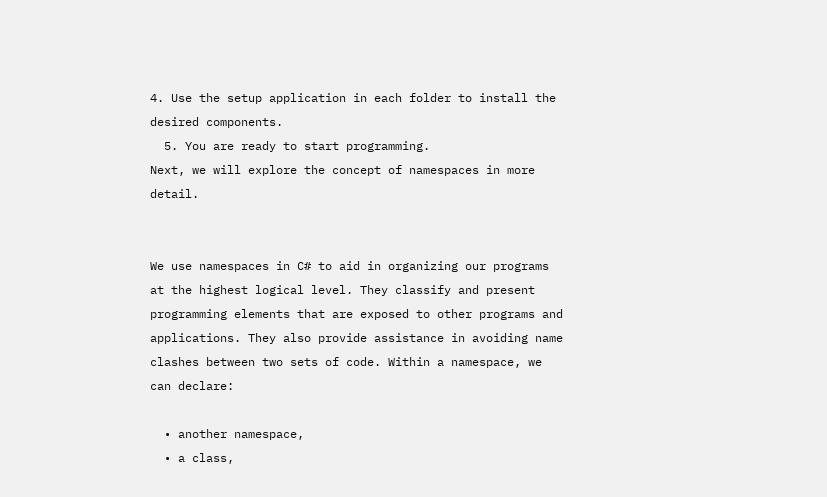4. Use the setup application in each folder to install the desired components.
  5. You are ready to start programming.
Next, we will explore the concept of namespaces in more detail.


We use namespaces in C# to aid in organizing our programs at the highest logical level. They classify and present programming elements that are exposed to other programs and applications. They also provide assistance in avoiding name clashes between two sets of code. Within a namespace, we can declare:

  • another namespace,
  • a class,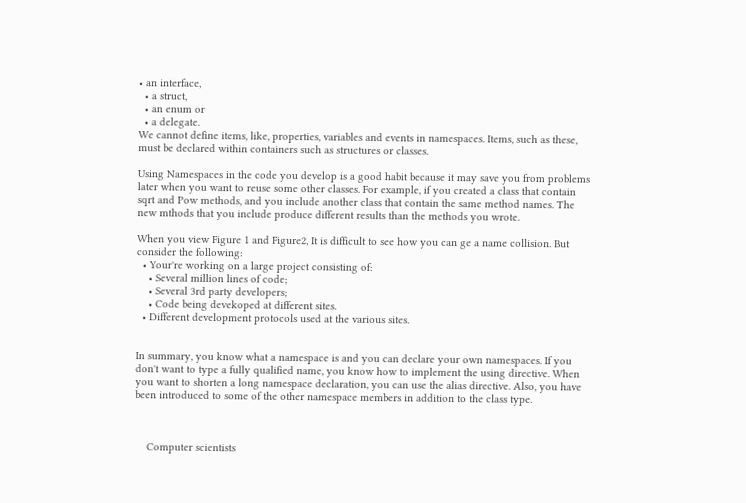• an interface,
  • a struct,
  • an enum or
  • a delegate.
We cannot define items, like, properties, variables and events in namespaces. Items, such as these, must be declared within containers such as structures or classes.

Using Namespaces in the code you develop is a good habit because it may save you from problems later when you want to reuse some other classes. For example, if you created a class that contain sqrt and Pow methods, and you include another class that contain the same method names. The new mthods that you include produce different results than the methods you wrote.

When you view Figure 1 and Figure2, It is difficult to see how you can ge a name collision. But consider the following:
  • Your're working on a large project consisting of:
    • Several million lines of code;
    • Several 3rd party developers;
    • Code being devekoped at different sites.
  • Different development protocols used at the various sites.


In summary, you know what a namespace is and you can declare your own namespaces. If you don't want to type a fully qualified name, you know how to implement the using directive. When you want to shorten a long namespace declaration, you can use the alias directive. Also, you have been introduced to some of the other namespace members in addition to the class type.



    Computer scientists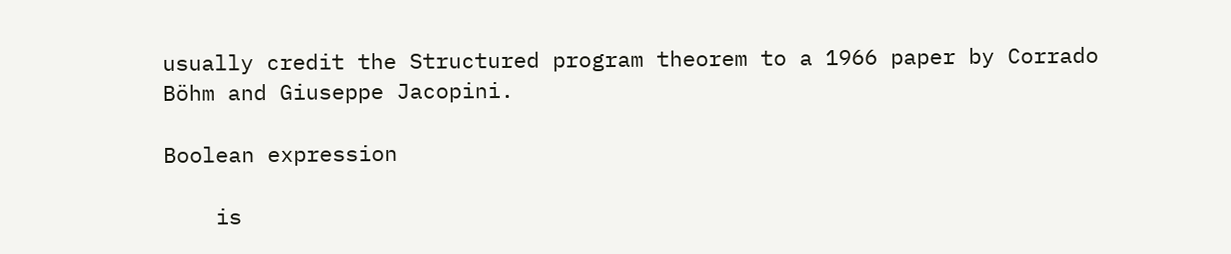usually credit the Structured program theorem to a 1966 paper by Corrado Böhm and Giuseppe Jacopini.

Boolean expression

    is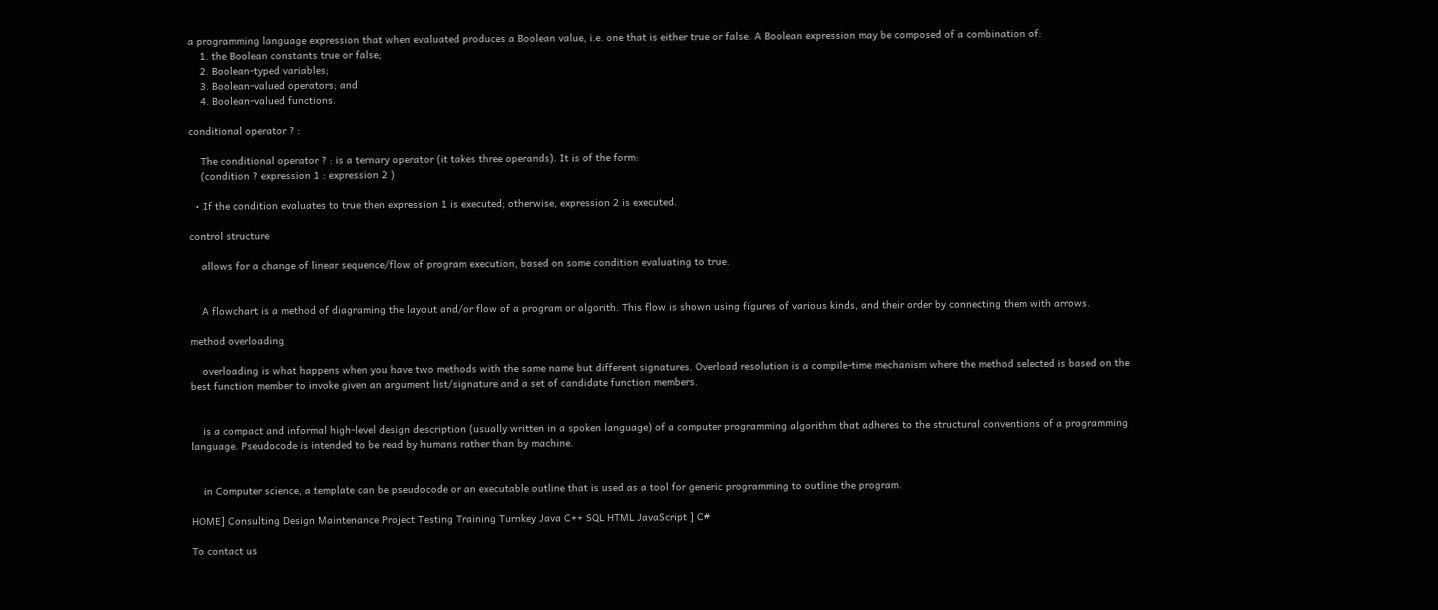a programming language expression that when evaluated produces a Boolean value, i.e. one that is either true or false. A Boolean expression may be composed of a combination of:
    1. the Boolean constants true or false;
    2. Boolean-typed variables;
    3. Boolean-valued operators; and
    4. Boolean-valued functions.

conditional operator ? :

    The conditional operator ? : is a ternary operator (it takes three operands). It is of the form:
    (condition ? expression 1 : expression 2 )

  • If the condition evaluates to true then expression 1 is executed; otherwise, expression 2 is executed.

control structure

    allows for a change of linear sequence/flow of program execution, based on some condition evaluating to true.


    A flowchart is a method of diagraming the layout and/or flow of a program or algorith. This flow is shown using figures of various kinds, and their order by connecting them with arrows.

method overloading

    overloading is what happens when you have two methods with the same name but different signatures. Overload resolution is a compile-time mechanism where the method selected is based on the best function member to invoke given an argument list/signature and a set of candidate function members.


    is a compact and informal high-level design description (usually written in a spoken language) of a computer programming algorithm that adheres to the structural conventions of a programming language. Pseudocode is intended to be read by humans rather than by machine.


    in Computer science, a template can be pseudocode or an executable outline that is used as a tool for generic programming to outline the program.

HOME] Consulting Design Maintenance Project Testing Training Turnkey Java C++ SQL HTML JavaScript ] C#

To contact us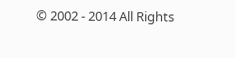© 2002 - 2014 All Rights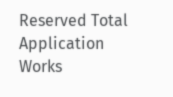Reserved Total Application Works